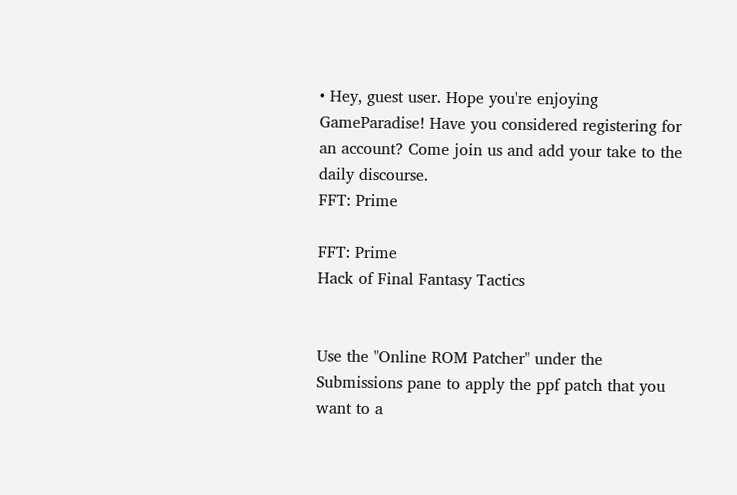• Hey, guest user. Hope you're enjoying GameParadise! Have you considered registering for an account? Come join us and add your take to the daily discourse.
FFT: Prime

FFT: Prime
Hack of Final Fantasy Tactics


Use the "Online ROM Patcher" under the Submissions pane to apply the ppf patch that you want to a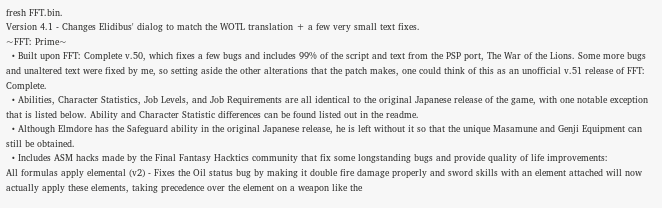fresh FFT.bin.
Version 4.1 - Changes Elidibus' dialog to match the WOTL translation + a few very small text fixes.
~FFT: Prime~
  • Built upon FFT: Complete v.50, which fixes a few bugs and includes 99% of the script and text from the PSP port, The War of the Lions. Some more bugs and unaltered text were fixed by me, so setting aside the other alterations that the patch makes, one could think of this as an unofficial v.51 release of FFT: Complete.
  • Abilities, Character Statistics, Job Levels, and Job Requirements are all identical to the original Japanese release of the game, with one notable exception that is listed below. Ability and Character Statistic differences can be found listed out in the readme.
  • Although Elmdore has the Safeguard ability in the original Japanese release, he is left without it so that the unique Masamune and Genji Equipment can still be obtained.
  • Includes ASM hacks made by the Final Fantasy Hacktics community that fix some longstanding bugs and provide quality of life improvements:
All formulas apply elemental (v2) - Fixes the Oil status bug by making it double fire damage properly and sword skills with an element attached will now actually apply these elements, taking precedence over the element on a weapon like the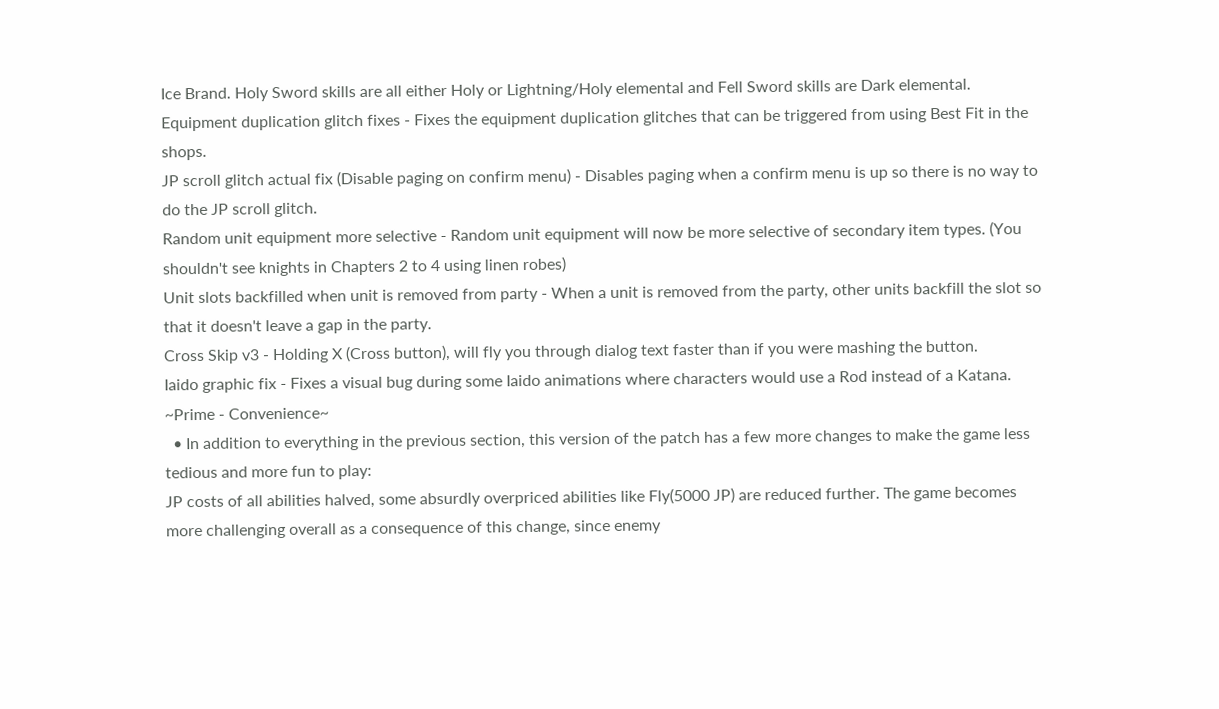Ice Brand. Holy Sword skills are all either Holy or Lightning/Holy elemental and Fell Sword skills are Dark elemental.
Equipment duplication glitch fixes - Fixes the equipment duplication glitches that can be triggered from using Best Fit in the shops.
JP scroll glitch actual fix (Disable paging on confirm menu) - Disables paging when a confirm menu is up so there is no way to do the JP scroll glitch.
Random unit equipment more selective - Random unit equipment will now be more selective of secondary item types. (You shouldn't see knights in Chapters 2 to 4 using linen robes)
Unit slots backfilled when unit is removed from party - When a unit is removed from the party, other units backfill the slot so that it doesn't leave a gap in the party.
Cross Skip v3 - Holding X (Cross button), will fly you through dialog text faster than if you were mashing the button.
Iaido graphic fix - Fixes a visual bug during some Iaido animations where characters would use a Rod instead of a Katana.
~Prime - Convenience~
  • In addition to everything in the previous section, this version of the patch has a few more changes to make the game less tedious and more fun to play:
JP costs of all abilities halved, some absurdly overpriced abilities like Fly(5000 JP) are reduced further. The game becomes more challenging overall as a consequence of this change, since enemy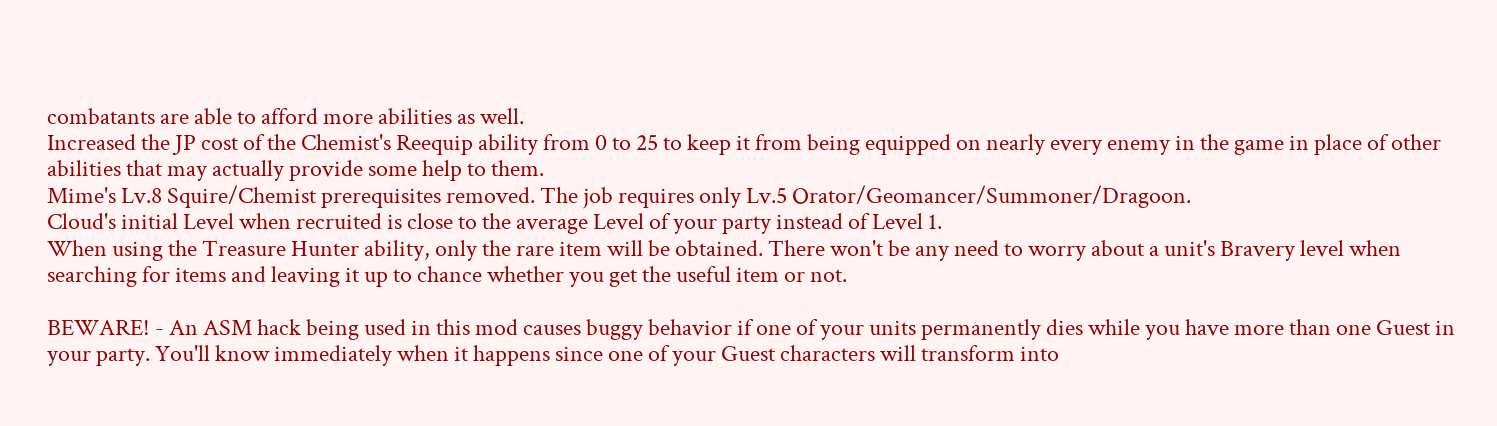combatants are able to afford more abilities as well.
Increased the JP cost of the Chemist's Reequip ability from 0 to 25 to keep it from being equipped on nearly every enemy in the game in place of other abilities that may actually provide some help to them.
Mime's Lv.8 Squire/Chemist prerequisites removed. The job requires only Lv.5 Orator/Geomancer/Summoner/Dragoon.
Cloud's initial Level when recruited is close to the average Level of your party instead of Level 1.
When using the Treasure Hunter ability, only the rare item will be obtained. There won't be any need to worry about a unit's Bravery level when searching for items and leaving it up to chance whether you get the useful item or not.

BEWARE! - An ASM hack being used in this mod causes buggy behavior if one of your units permanently dies while you have more than one Guest in your party. You'll know immediately when it happens since one of your Guest characters will transform into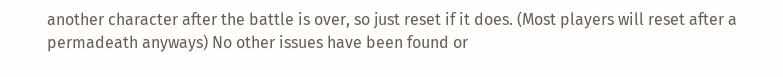another character after the battle is over, so just reset if it does. (Most players will reset after a permadeath anyways) No other issues have been found or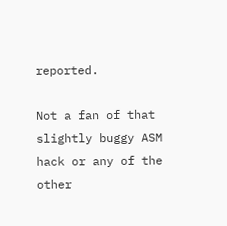reported.

Not a fan of that slightly buggy ASM hack or any of the other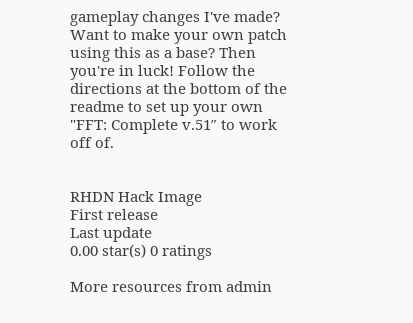gameplay changes I've made? Want to make your own patch using this as a base? Then you're in luck! Follow the directions at the bottom of the readme to set up your own "FFT: Complete v.51″ to work off of.


RHDN Hack Image
First release
Last update
0.00 star(s) 0 ratings

More resources from admin